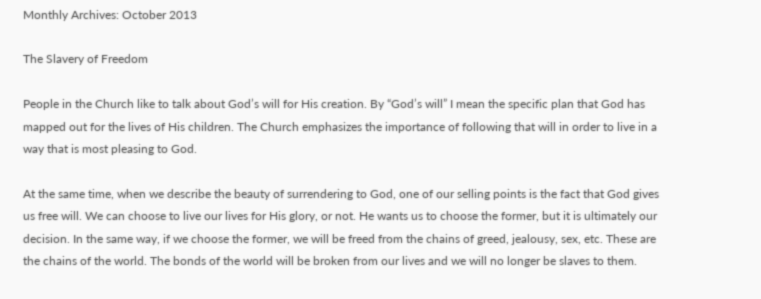Monthly Archives: October 2013

The Slavery of Freedom

People in the Church like to talk about God’s will for His creation. By “God’s will” I mean the specific plan that God has mapped out for the lives of His children. The Church emphasizes the importance of following that will in order to live in a way that is most pleasing to God.

At the same time, when we describe the beauty of surrendering to God, one of our selling points is the fact that God gives us free will. We can choose to live our lives for His glory, or not. He wants us to choose the former, but it is ultimately our decision. In the same way, if we choose the former, we will be freed from the chains of greed, jealousy, sex, etc. These are the chains of the world. The bonds of the world will be broken from our lives and we will no longer be slaves to them.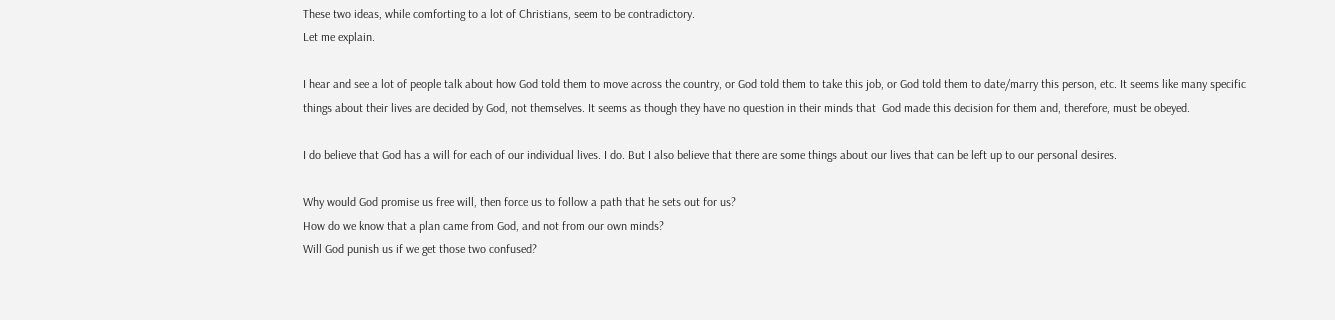These two ideas, while comforting to a lot of Christians, seem to be contradictory.
Let me explain.

I hear and see a lot of people talk about how God told them to move across the country, or God told them to take this job, or God told them to date/marry this person, etc. It seems like many specific things about their lives are decided by God, not themselves. It seems as though they have no question in their minds that  God made this decision for them and, therefore, must be obeyed.

I do believe that God has a will for each of our individual lives. I do. But I also believe that there are some things about our lives that can be left up to our personal desires.

Why would God promise us free will, then force us to follow a path that he sets out for us?
How do we know that a plan came from God, and not from our own minds?
Will God punish us if we get those two confused?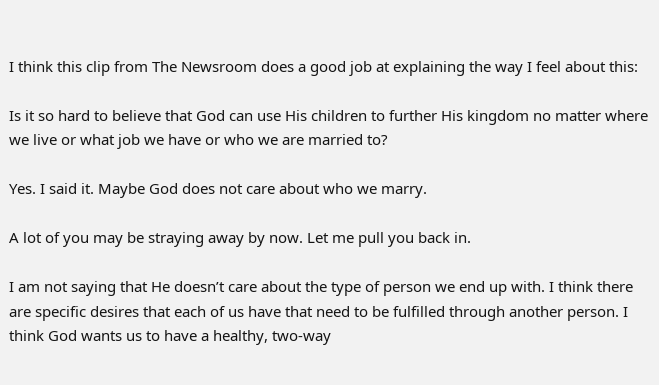I think this clip from The Newsroom does a good job at explaining the way I feel about this:

Is it so hard to believe that God can use His children to further His kingdom no matter where we live or what job we have or who we are married to?

Yes. I said it. Maybe God does not care about who we marry.

A lot of you may be straying away by now. Let me pull you back in.

I am not saying that He doesn’t care about the type of person we end up with. I think there are specific desires that each of us have that need to be fulfilled through another person. I think God wants us to have a healthy, two-way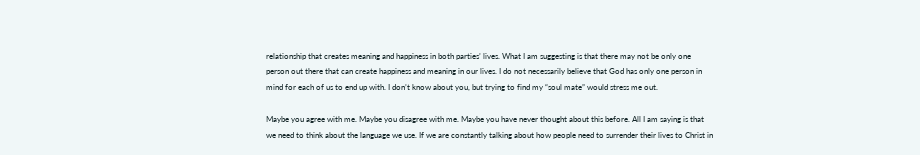relationship that creates meaning and happiness in both parties’ lives. What I am suggesting is that there may not be only one person out there that can create happiness and meaning in our lives. I do not necessarily believe that God has only one person in mind for each of us to end up with. I don’t know about you, but trying to find my “soul mate” would stress me out.

Maybe you agree with me. Maybe you disagree with me. Maybe you have never thought about this before. All I am saying is that we need to think about the language we use. If we are constantly talking about how people need to surrender their lives to Christ in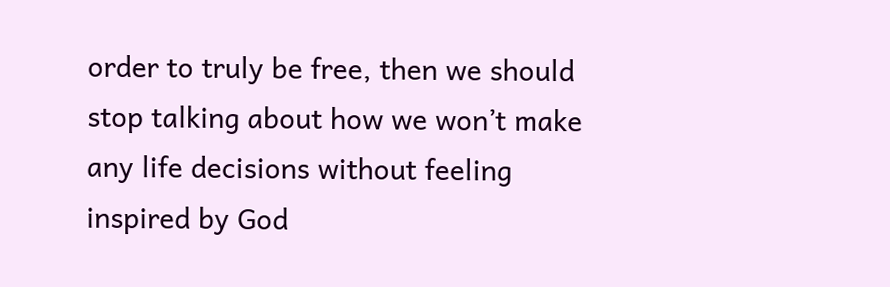order to truly be free, then we should stop talking about how we won’t make any life decisions without feeling inspired by God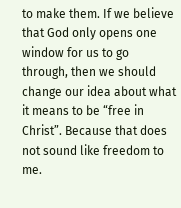to make them. If we believe that God only opens one window for us to go through, then we should change our idea about what it means to be “free in Christ”. Because that does not sound like freedom to me.